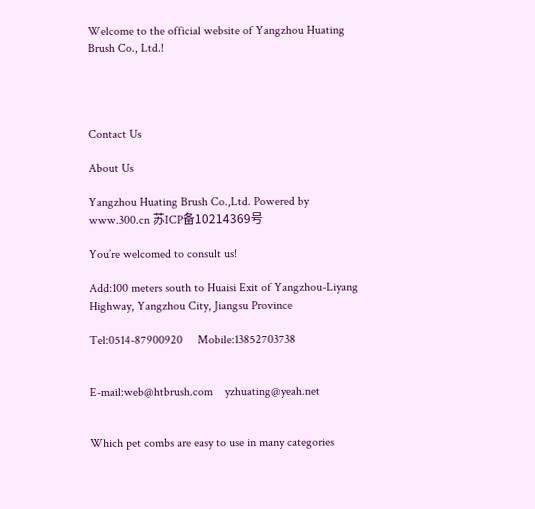Welcome to the official website of Yangzhou Huating Brush Co., Ltd.!




Contact Us

About Us

Yangzhou Huating Brush Co.,Ltd. Powered by www.300.cn 苏ICP备10214369号

You’re welcomed to consult us!

Add:100 meters south to Huaisi Exit of Yangzhou-Liyang Highway, Yangzhou City, Jiangsu Province

Tel:0514-87900920     Mobile:13852703738


E-mail:web@htbrush.com    yzhuating@yeah.net


Which pet combs are easy to use in many categories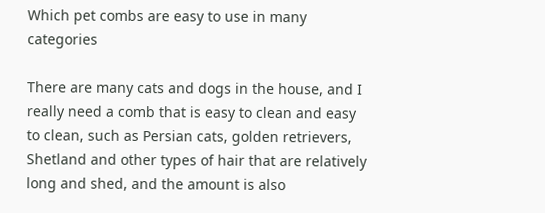Which pet combs are easy to use in many categories

There are many cats and dogs in the house, and I really need a comb that is easy to clean and easy to clean, such as Persian cats, golden retrievers, Shetland and other types of hair that are relatively long and shed, and the amount is also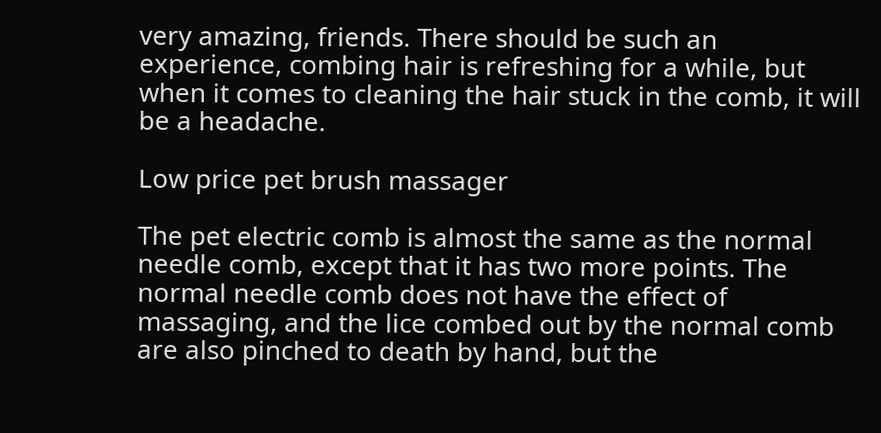very amazing, friends. There should be such an experience, combing hair is refreshing for a while, but when it comes to cleaning the hair stuck in the comb, it will be a headache.

Low price pet brush massager

The pet electric comb is almost the same as the normal needle comb, except that it has two more points. The normal needle comb does not have the effect of massaging, and the lice combed out by the normal comb are also pinched to death by hand, but the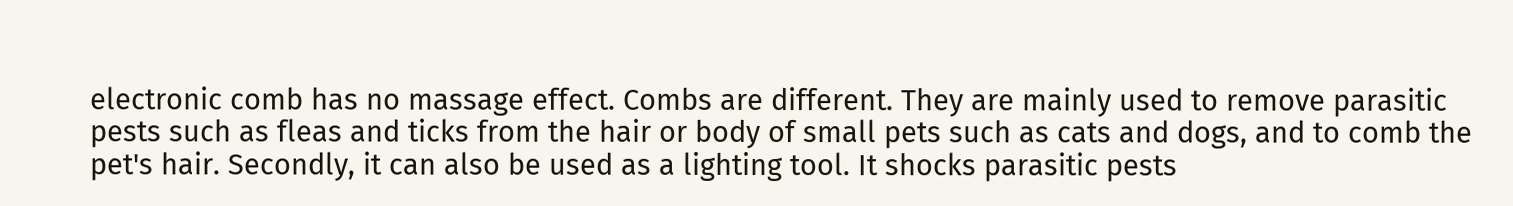electronic comb has no massage effect. Combs are different. They are mainly used to remove parasitic pests such as fleas and ticks from the hair or body of small pets such as cats and dogs, and to comb the pet's hair. Secondly, it can also be used as a lighting tool. It shocks parasitic pests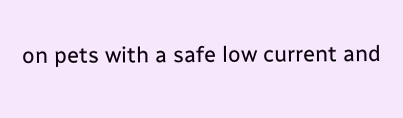on pets with a safe low current and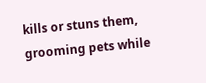kills or stuns them, grooming pets while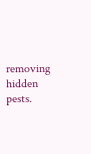removing hidden pests.